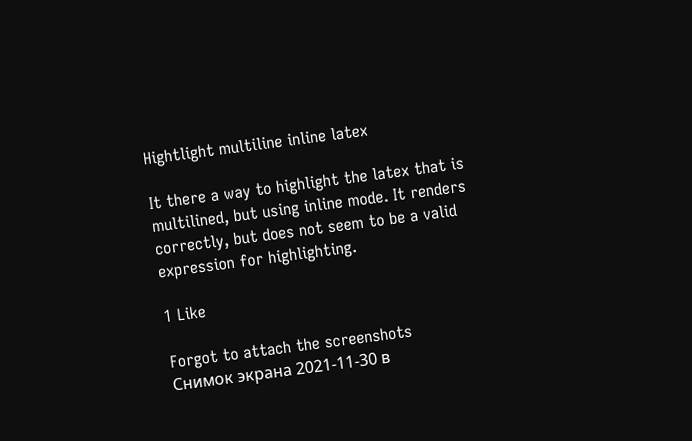Hightlight multiline inline latex

It there a way to highlight the latex that is multilined, but using inline mode. It renders correctly, but does not seem to be a valid expression for highlighting.

1 Like

Forgot to attach the screenshots
Снимок экрана 2021-11-30 в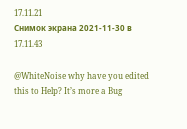17.11.21
Снимок экрана 2021-11-30 в 17.11.43

@WhiteNoise why have you edited this to Help? It’s more a Bug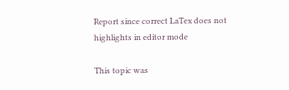Report since correct LaTex does not highlights in editor mode

This topic was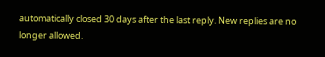automatically closed 30 days after the last reply. New replies are no longer allowed.